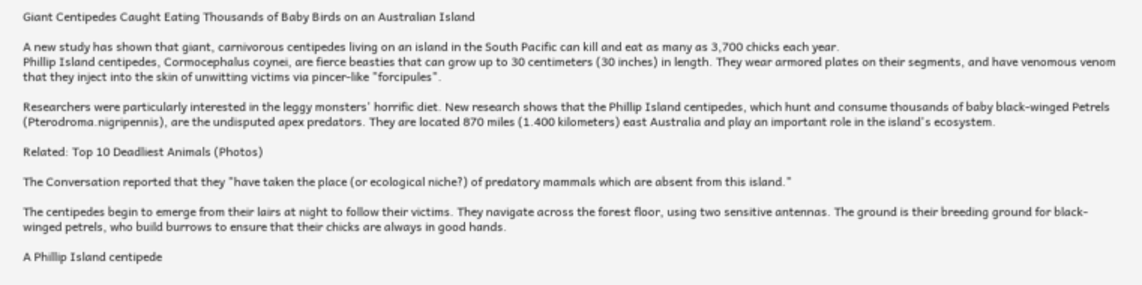Giant Centipedes Caught Eating Thousands of Baby Birds on an Australian Island

A new study has shown that giant, carnivorous centipedes living on an island in the South Pacific can kill and eat as many as 3,700 chicks each year.
Phillip Island centipedes, Cormocephalus coynei, are fierce beasties that can grow up to 30 centimeters (30 inches) in length. They wear armored plates on their segments, and have venomous venom that they inject into the skin of unwitting victims via pincer-like "forcipules".

Researchers were particularly interested in the leggy monsters' horrific diet. New research shows that the Phillip Island centipedes, which hunt and consume thousands of baby black-winged Petrels (Pterodroma.nigripennis), are the undisputed apex predators. They are located 870 miles (1.400 kilometers) east Australia and play an important role in the island's ecosystem.

Related: Top 10 Deadliest Animals (Photos)

The Conversation reported that they "have taken the place (or ecological niche?) of predatory mammals which are absent from this island."

The centipedes begin to emerge from their lairs at night to follow their victims. They navigate across the forest floor, using two sensitive antennas. The ground is their breeding ground for black-winged petrels, who build burrows to ensure that their chicks are always in good hands.

A Phillip Island centipede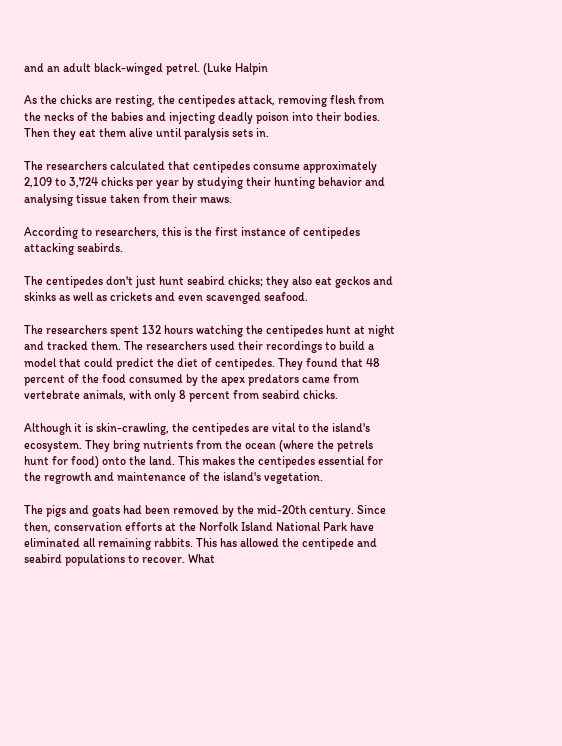and an adult black-winged petrel. (Luke Halpin

As the chicks are resting, the centipedes attack, removing flesh from the necks of the babies and injecting deadly poison into their bodies. Then they eat them alive until paralysis sets in.

The researchers calculated that centipedes consume approximately 2,109 to 3,724 chicks per year by studying their hunting behavior and analysing tissue taken from their maws.

According to researchers, this is the first instance of centipedes attacking seabirds.

The centipedes don't just hunt seabird chicks; they also eat geckos and skinks as well as crickets and even scavenged seafood.

The researchers spent 132 hours watching the centipedes hunt at night and tracked them. The researchers used their recordings to build a model that could predict the diet of centipedes. They found that 48 percent of the food consumed by the apex predators came from vertebrate animals, with only 8 percent from seabird chicks.

Although it is skin-crawling, the centipedes are vital to the island's ecosystem. They bring nutrients from the ocean (where the petrels hunt for food) onto the land. This makes the centipedes essential for the regrowth and maintenance of the island's vegetation.

The pigs and goats had been removed by the mid-20th century. Since then, conservation efforts at the Norfolk Island National Park have eliminated all remaining rabbits. This has allowed the centipede and seabird populations to recover. What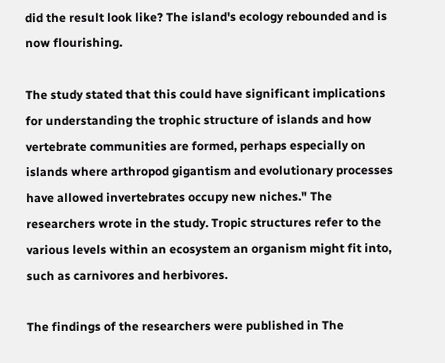did the result look like? The island's ecology rebounded and is now flourishing.

The study stated that this could have significant implications for understanding the trophic structure of islands and how vertebrate communities are formed, perhaps especially on islands where arthropod gigantism and evolutionary processes have allowed invertebrates occupy new niches." The researchers wrote in the study. Tropic structures refer to the various levels within an ecosystem an organism might fit into, such as carnivores and herbivores.

The findings of the researchers were published in The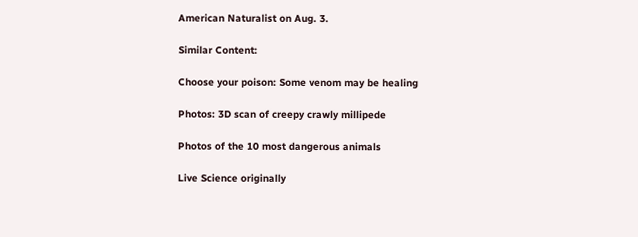American Naturalist on Aug. 3.

Similar Content:

Choose your poison: Some venom may be healing

Photos: 3D scan of creepy crawly millipede

Photos of the 10 most dangerous animals

Live Science originally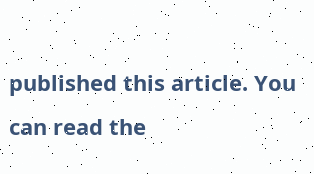published this article. You can read the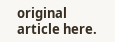original article here.